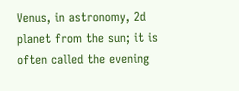Venus, in astronomy, 2d planet from the sun; it is often called the evening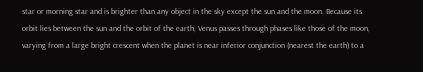star or morning star and is brighter than any object in the sky except the sun and the moon. Because its orbit lies between the sun and the orbit of the earth, Venus passes through phases like those of the moon, varying from a large bright crescent when the planet is near inferior conjunction (nearest the earth) to a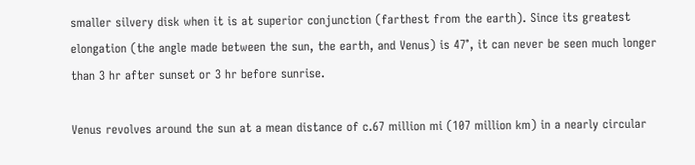smaller silvery disk when it is at superior conjunction (farthest from the earth). Since its greatest elongation (the angle made between the sun, the earth, and Venus) is 47°, it can never be seen much longer than 3 hr after sunset or 3 hr before sunrise.

Venus revolves around the sun at a mean distance of c.67 million mi (107 million km) in a nearly circular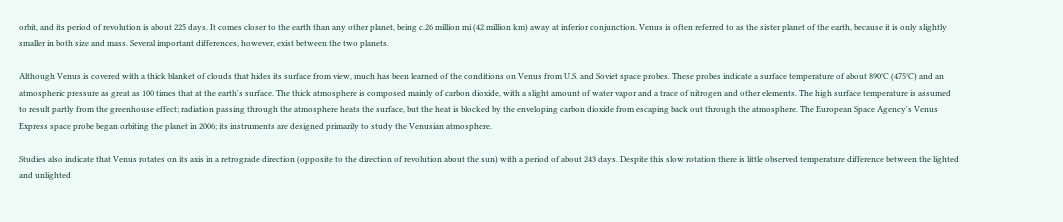orbit, and its period of revolution is about 225 days. It comes closer to the earth than any other planet, being c.26 million mi (42 million km) away at inferior conjunction. Venus is often referred to as the sister planet of the earth, because it is only slightly smaller in both size and mass. Several important differences, however, exist between the two planets.

Although Venus is covered with a thick blanket of clouds that hides its surface from view, much has been learned of the conditions on Venus from U.S. and Soviet space probes. These probes indicate a surface temperature of about 890°C (475°C) and an atmospheric pressure as great as 100 times that at the earth's surface. The thick atmosphere is composed mainly of carbon dioxide, with a slight amount of water vapor and a trace of nitrogen and other elements. The high surface temperature is assumed to result partly from the greenhouse effect; radiation passing through the atmosphere heats the surface, but the heat is blocked by the enveloping carbon dioxide from escaping back out through the atmosphere. The European Space Agency's Venus Express space probe began orbiting the planet in 2006; its instruments are designed primarily to study the Venusian atmosphere.

Studies also indicate that Venus rotates on its axis in a retrograde direction (opposite to the direction of revolution about the sun) with a period of about 243 days. Despite this slow rotation there is little observed temperature difference between the lighted and unlighted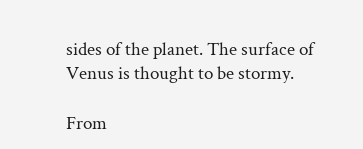sides of the planet. The surface of Venus is thought to be stormy.

From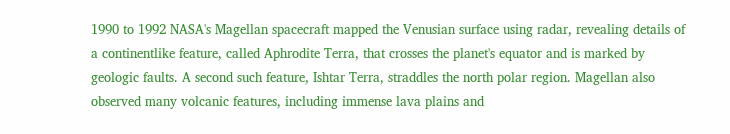1990 to 1992 NASA's Magellan spacecraft mapped the Venusian surface using radar, revealing details of a continentlike feature, called Aphrodite Terra, that crosses the planet's equator and is marked by geologic faults. A second such feature, Ishtar Terra, straddles the north polar region. Magellan also observed many volcanic features, including immense lava plains and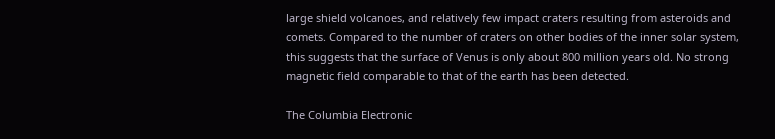large shield volcanoes, and relatively few impact craters resulting from asteroids and comets. Compared to the number of craters on other bodies of the inner solar system, this suggests that the surface of Venus is only about 800 million years old. No strong magnetic field comparable to that of the earth has been detected.

The Columbia Electronic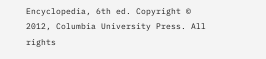Encyclopedia, 6th ed. Copyright © 2012, Columbia University Press. All rights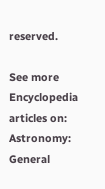reserved.

See more Encyclopedia articles on: Astronomy: General